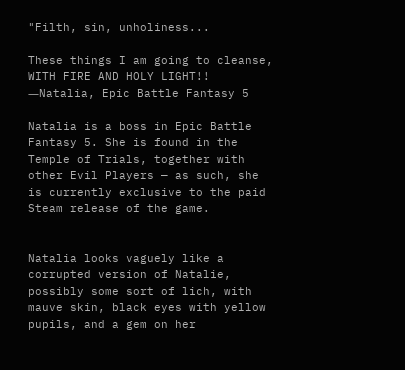"Filth, sin, unholiness...

These things I am going to cleanse, WITH FIRE AND HOLY LIGHT!!
―Natalia, Epic Battle Fantasy 5

Natalia is a boss in Epic Battle Fantasy 5. She is found in the Temple of Trials, together with other Evil Players — as such, she is currently exclusive to the paid Steam release of the game.


Natalia looks vaguely like a corrupted version of Natalie, possibly some sort of lich, with mauve skin, black eyes with yellow pupils, and a gem on her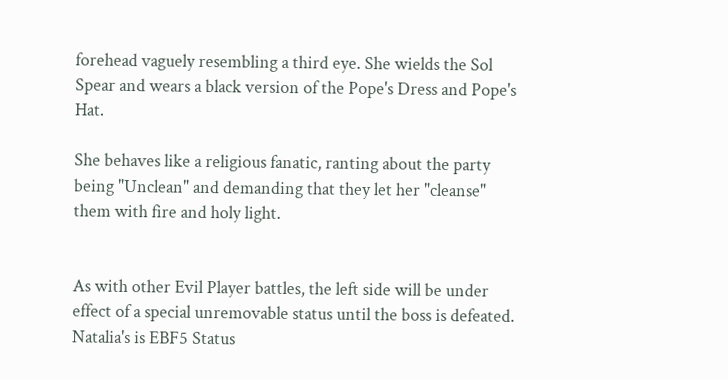forehead vaguely resembling a third eye. She wields the Sol Spear and wears a black version of the Pope's Dress and Pope's Hat.

She behaves like a religious fanatic, ranting about the party being "Unclean" and demanding that they let her "cleanse" them with fire and holy light.


As with other Evil Player battles, the left side will be under effect of a special unremovable status until the boss is defeated. Natalia's is EBF5 Status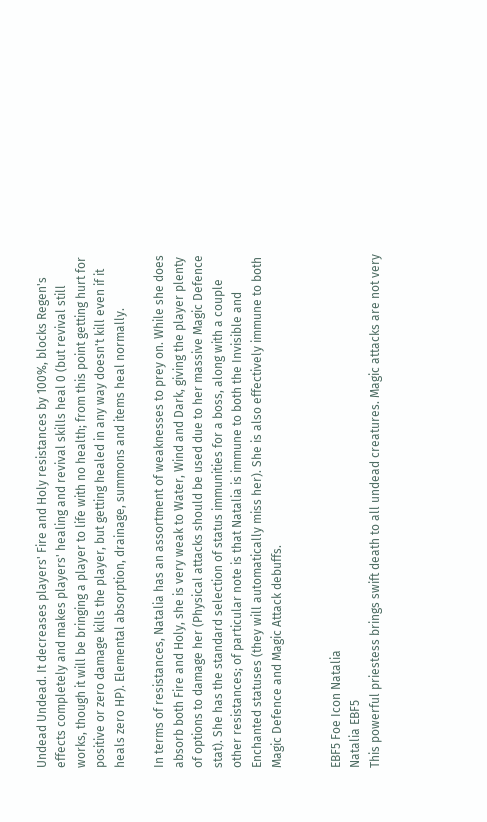Undead Undead. It decreases players' Fire and Holy resistances by 100%, blocks Regen's effects completely and makes players' healing and revival skills heal 0 (but revival still works, though it will be bringing a player to life with no health; from this point getting hurt for positive or zero damage kills the player, but getting healed in any way doesn't kill even if it heals zero HP). Elemental absorption, drainage, summons and items heal normally.

In terms of resistances, Natalia has an assortment of weaknesses to prey on. While she does absorb both Fire and Holy, she is very weak to Water, Wind and Dark, giving the player plenty of options to damage her (Physical attacks should be used due to her massive Magic Defence stat). She has the standard selection of status immunities for a boss, along with a couple other resistances; of particular note is that Natalia is immune to both the Invisible and Enchanted statuses (they will automatically miss her). She is also effectively immune to both Magic Defence and Magic Attack debuffs.


EBF5 Foe Icon Natalia
Natalia EBF5
This powerful priestess brings swift death to all undead creatures. Magic attacks are not very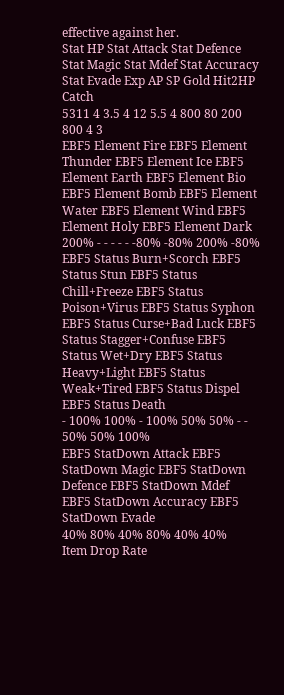effective against her.
Stat HP Stat Attack Stat Defence Stat Magic Stat Mdef Stat Accuracy Stat Evade Exp AP SP Gold Hit2HP Catch
5311 4 3.5 4 12 5.5 4 800 80 200 800 4 3
EBF5 Element Fire EBF5 Element Thunder EBF5 Element Ice EBF5 Element Earth EBF5 Element Bio EBF5 Element Bomb EBF5 Element Water EBF5 Element Wind EBF5 Element Holy EBF5 Element Dark
200% - - - - - -80% -80% 200% -80%
EBF5 Status Burn+Scorch EBF5 Status Stun EBF5 Status Chill+Freeze EBF5 Status Poison+Virus EBF5 Status Syphon EBF5 Status Curse+Bad Luck EBF5 Status Stagger+Confuse EBF5 Status Wet+Dry EBF5 Status Heavy+Light EBF5 Status Weak+Tired EBF5 Status Dispel EBF5 Status Death
- 100% 100% - 100% 50% 50% - - 50% 50% 100%
EBF5 StatDown Attack EBF5 StatDown Magic EBF5 StatDown Defence EBF5 StatDown Mdef EBF5 StatDown Accuracy EBF5 StatDown Evade
40% 80% 40% 80% 40% 40%
Item Drop Rate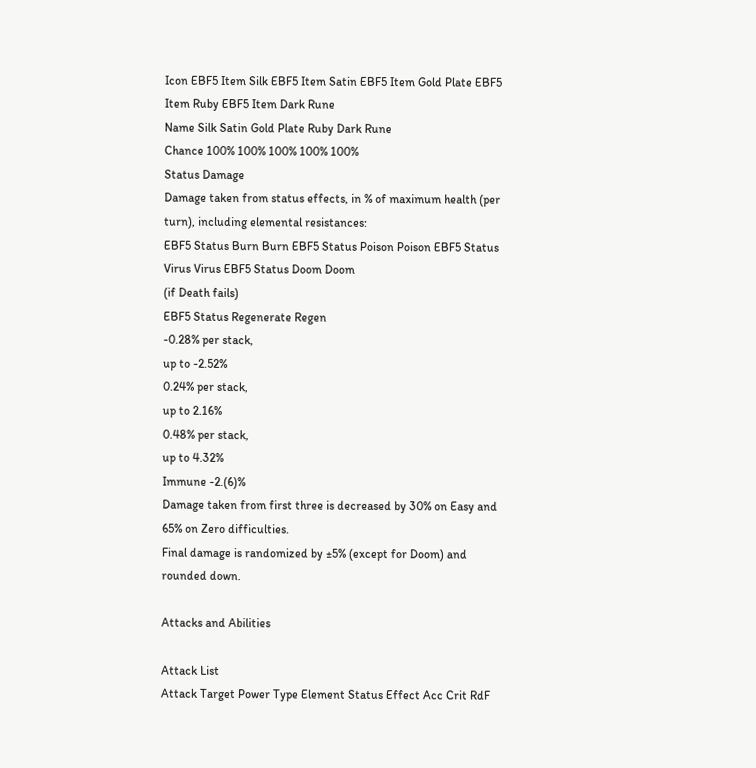Icon EBF5 Item Silk EBF5 Item Satin EBF5 Item Gold Plate EBF5 Item Ruby EBF5 Item Dark Rune
Name Silk Satin Gold Plate Ruby Dark Rune
Chance 100% 100% 100% 100% 100%
Status Damage
Damage taken from status effects, in % of maximum health (per turn), including elemental resistances:
EBF5 Status Burn Burn EBF5 Status Poison Poison EBF5 Status Virus Virus EBF5 Status Doom Doom
(if Death fails)
EBF5 Status Regenerate Regen
-0.28% per stack,
up to -2.52%
0.24% per stack,
up to 2.16%
0.48% per stack,
up to 4.32%
Immune -2.(6)%
Damage taken from first three is decreased by 30% on Easy and 65% on Zero difficulties.
Final damage is randomized by ±5% (except for Doom) and rounded down.

Attacks and Abilities

Attack List
Attack Target Power Type Element Status Effect Acc Crit RdF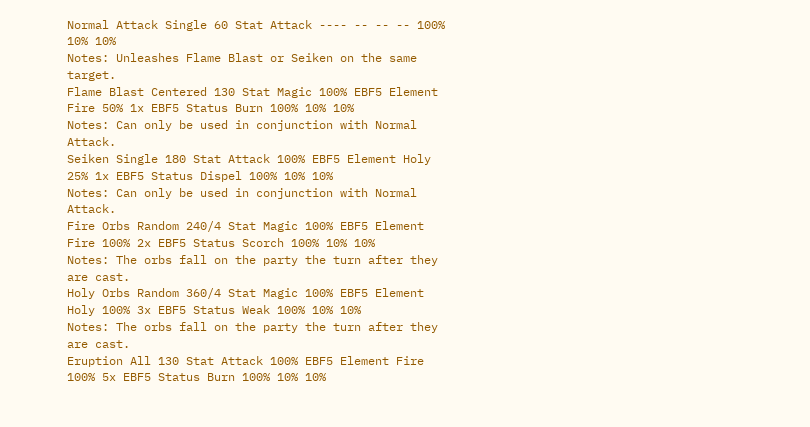Normal Attack Single 60 Stat Attack ---- -- -- -- 100% 10% 10%
Notes: Unleashes Flame Blast or Seiken on the same target.
Flame Blast Centered 130 Stat Magic 100% EBF5 Element Fire 50% 1x EBF5 Status Burn 100% 10% 10%
Notes: Can only be used in conjunction with Normal Attack.
Seiken Single 180 Stat Attack 100% EBF5 Element Holy 25% 1x EBF5 Status Dispel 100% 10% 10%
Notes: Can only be used in conjunction with Normal Attack.
Fire Orbs Random 240/4 Stat Magic 100% EBF5 Element Fire 100% 2x EBF5 Status Scorch 100% 10% 10%
Notes: The orbs fall on the party the turn after they are cast.
Holy Orbs Random 360/4 Stat Magic 100% EBF5 Element Holy 100% 3x EBF5 Status Weak 100% 10% 10%
Notes: The orbs fall on the party the turn after they are cast.
Eruption All 130 Stat Attack 100% EBF5 Element Fire 100% 5x EBF5 Status Burn 100% 10% 10%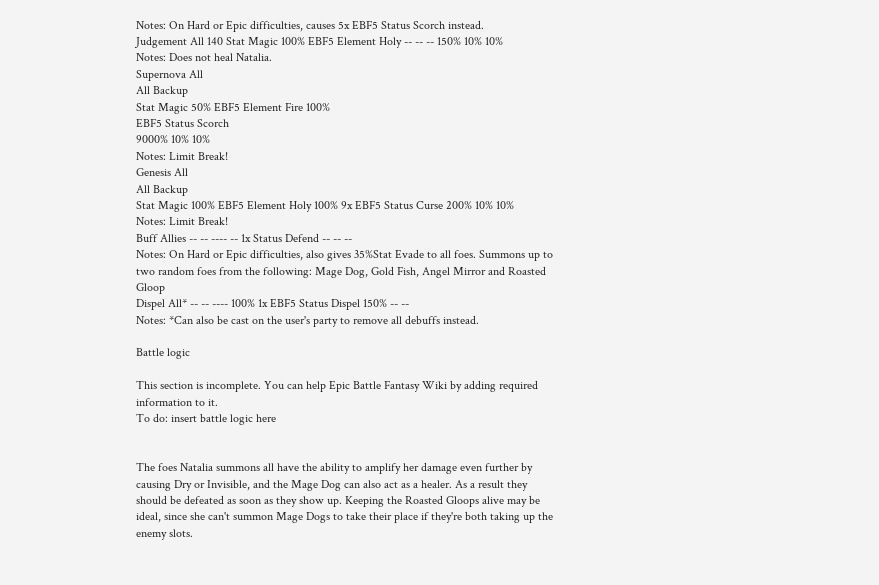Notes: On Hard or Epic difficulties, causes 5x EBF5 Status Scorch instead.
Judgement All 140 Stat Magic 100% EBF5 Element Holy -- -- -- 150% 10% 10%
Notes: Does not heal Natalia.
Supernova All
All Backup
Stat Magic 50% EBF5 Element Fire 100%
EBF5 Status Scorch
9000% 10% 10%
Notes: Limit Break!
Genesis All
All Backup
Stat Magic 100% EBF5 Element Holy 100% 9x EBF5 Status Curse 200% 10% 10%
Notes: Limit Break!
Buff Allies -- -- ---- -- 1x Status Defend -- -- --
Notes: On Hard or Epic difficulties, also gives 35%Stat Evade to all foes. Summons up to two random foes from the following: Mage Dog, Gold Fish, Angel Mirror and Roasted Gloop
Dispel All* -- -- ---- 100% 1x EBF5 Status Dispel 150% -- --
Notes: *Can also be cast on the user's party to remove all debuffs instead.

Battle logic

This section is incomplete. You can help Epic Battle Fantasy Wiki by adding required information to it.
To do: insert battle logic here


The foes Natalia summons all have the ability to amplify her damage even further by causing Dry or Invisible, and the Mage Dog can also act as a healer. As a result they should be defeated as soon as they show up. Keeping the Roasted Gloops alive may be ideal, since she can't summon Mage Dogs to take their place if they're both taking up the enemy slots.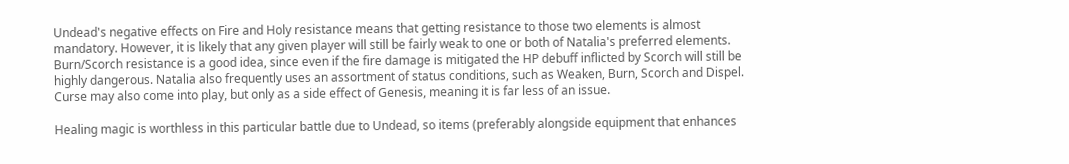Undead's negative effects on Fire and Holy resistance means that getting resistance to those two elements is almost mandatory. However, it is likely that any given player will still be fairly weak to one or both of Natalia's preferred elements. Burn/Scorch resistance is a good idea, since even if the fire damage is mitigated the HP debuff inflicted by Scorch will still be highly dangerous. Natalia also frequently uses an assortment of status conditions, such as Weaken, Burn, Scorch and Dispel. Curse may also come into play, but only as a side effect of Genesis, meaning it is far less of an issue.

Healing magic is worthless in this particular battle due to Undead, so items (preferably alongside equipment that enhances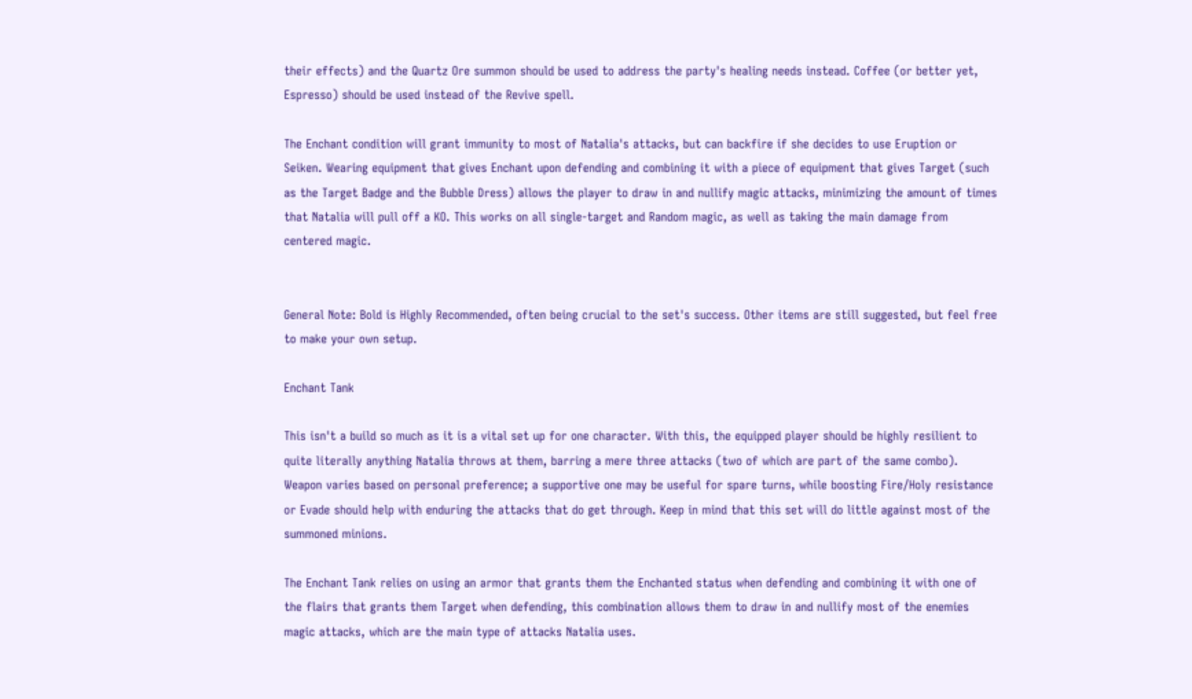their effects) and the Quartz Ore summon should be used to address the party's healing needs instead. Coffee (or better yet, Espresso) should be used instead of the Revive spell.

The Enchant condition will grant immunity to most of Natalia's attacks, but can backfire if she decides to use Eruption or Seiken. Wearing equipment that gives Enchant upon defending and combining it with a piece of equipment that gives Target (such as the Target Badge and the Bubble Dress) allows the player to draw in and nullify magic attacks, minimizing the amount of times that Natalia will pull off a KO. This works on all single-target and Random magic, as well as taking the main damage from centered magic.


General Note: Bold is Highly Recommended, often being crucial to the set's success. Other items are still suggested, but feel free to make your own setup.

Enchant Tank

This isn't a build so much as it is a vital set up for one character. With this, the equipped player should be highly resilient to quite literally anything Natalia throws at them, barring a mere three attacks (two of which are part of the same combo). Weapon varies based on personal preference; a supportive one may be useful for spare turns, while boosting Fire/Holy resistance or Evade should help with enduring the attacks that do get through. Keep in mind that this set will do little against most of the summoned minions.

The Enchant Tank relies on using an armor that grants them the Enchanted status when defending and combining it with one of the flairs that grants them Target when defending, this combination allows them to draw in and nullify most of the enemies magic attacks, which are the main type of attacks Natalia uses.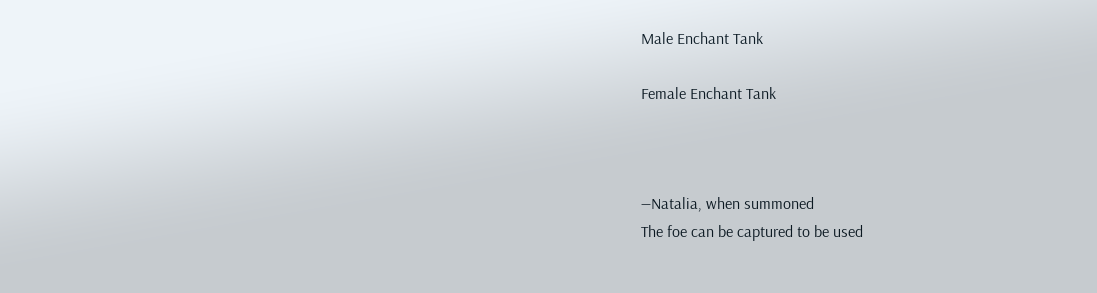Male Enchant Tank

Female Enchant Tank



―Natalia, when summoned
The foe can be captured to be used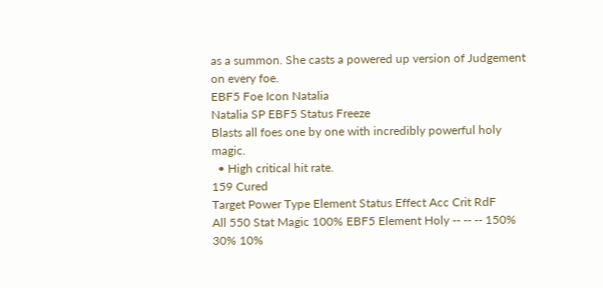as a summon. She casts a powered up version of Judgement on every foe.
EBF5 Foe Icon Natalia
Natalia SP EBF5 Status Freeze
Blasts all foes one by one with incredibly powerful holy magic.
  • High critical hit rate.
159 Cured
Target Power Type Element Status Effect Acc Crit RdF
All 550 Stat Magic 100% EBF5 Element Holy -- -- -- 150% 30% 10%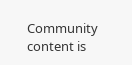Community content is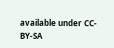available under CC-BY-SA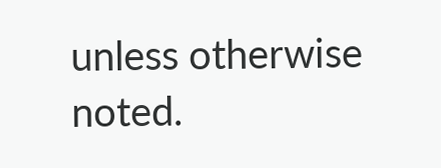unless otherwise noted.